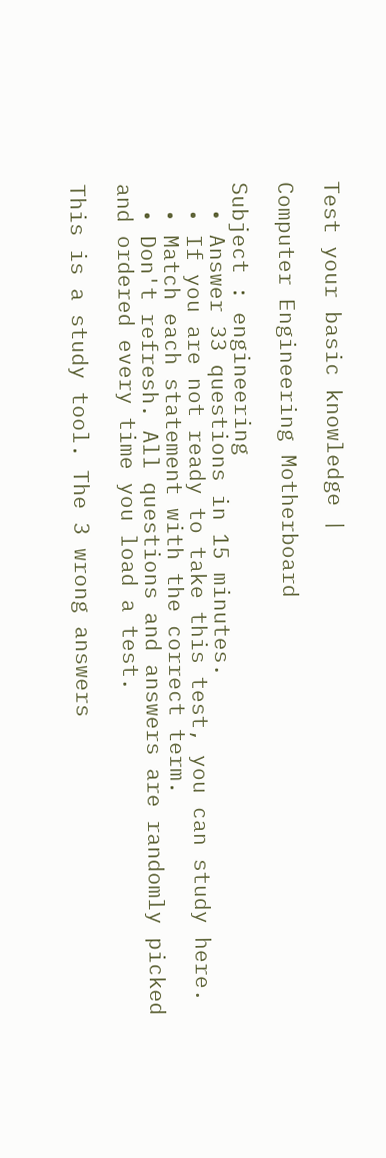Test your basic knowledge |

Computer Engineering Motherboard

Subject : engineering
  • Answer 33 questions in 15 minutes.
  • If you are not ready to take this test, you can study here.
  • Match each statement with the correct term.
  • Don't refresh. All questions and answers are randomly picked and ordered every time you load a test.

This is a study tool. The 3 wrong answers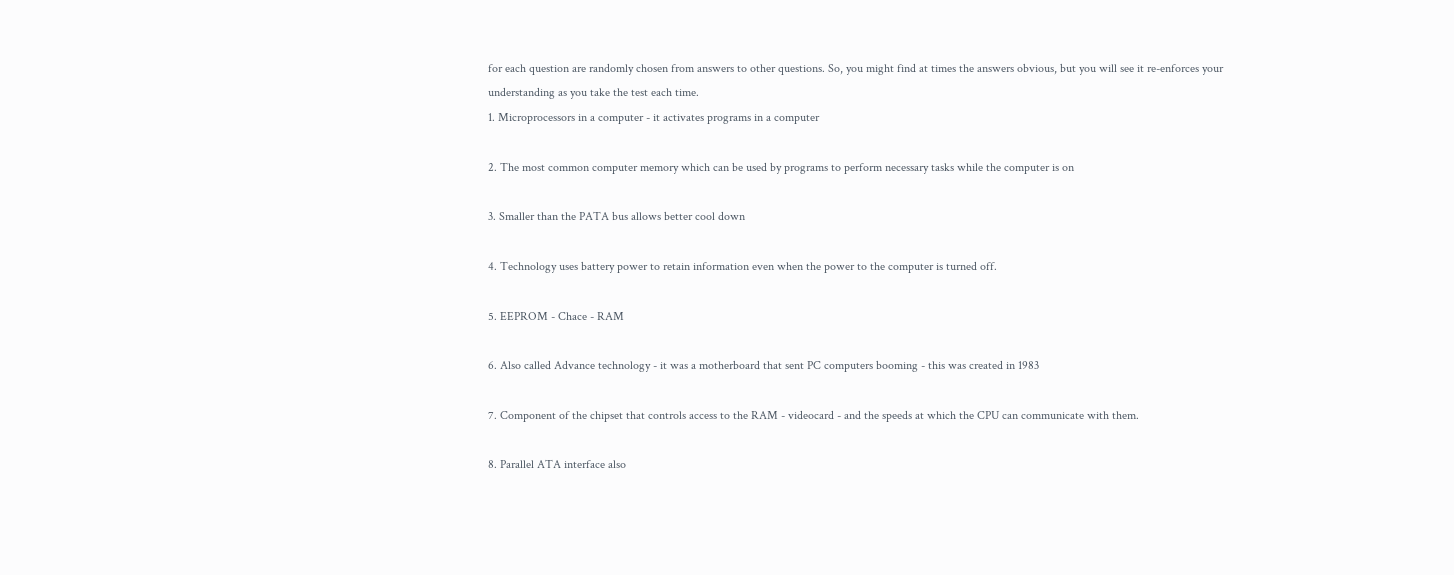for each question are randomly chosen from answers to other questions. So, you might find at times the answers obvious, but you will see it re-enforces your understanding as you take the test each time.
1. Microprocessors in a computer - it activates programs in a computer

2. The most common computer memory which can be used by programs to perform necessary tasks while the computer is on

3. Smaller than the PATA bus allows better cool down

4. Technology uses battery power to retain information even when the power to the computer is turned off.

5. EEPROM - Chace - RAM

6. Also called Advance technology - it was a motherboard that sent PC computers booming - this was created in 1983

7. Component of the chipset that controls access to the RAM - videocard - and the speeds at which the CPU can communicate with them.

8. Parallel ATA interface also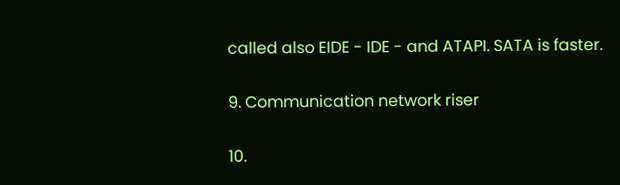called also EIDE - IDE - and ATAPI. SATA is faster.

9. Communication network riser

10.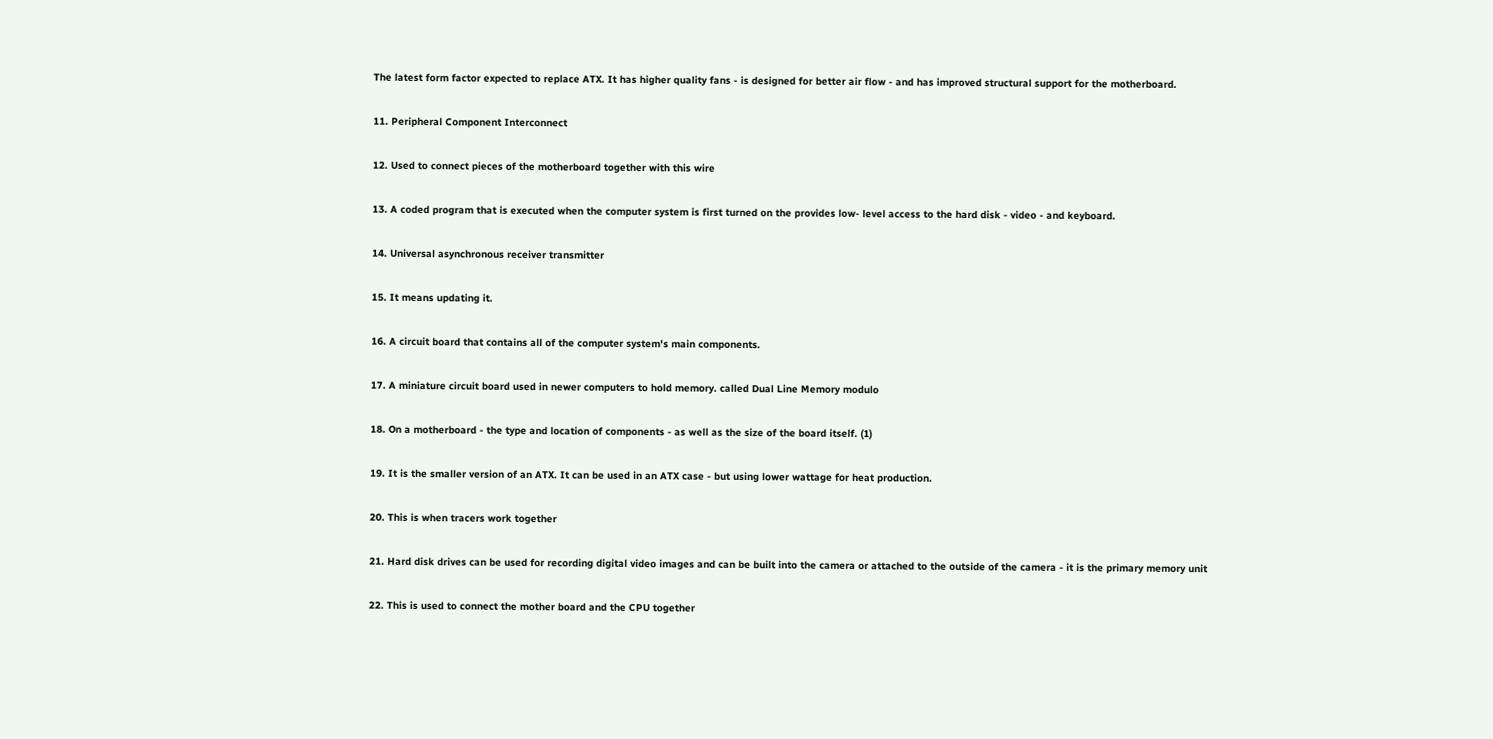The latest form factor expected to replace ATX. It has higher quality fans - is designed for better air flow - and has improved structural support for the motherboard.

11. Peripheral Component Interconnect

12. Used to connect pieces of the motherboard together with this wire

13. A coded program that is executed when the computer system is first turned on the provides low- level access to the hard disk - video - and keyboard.

14. Universal asynchronous receiver transmitter

15. It means updating it.

16. A circuit board that contains all of the computer system's main components.

17. A miniature circuit board used in newer computers to hold memory. called Dual Line Memory modulo

18. On a motherboard - the type and location of components - as well as the size of the board itself. (1)

19. It is the smaller version of an ATX. It can be used in an ATX case - but using lower wattage for heat production.

20. This is when tracers work together

21. Hard disk drives can be used for recording digital video images and can be built into the camera or attached to the outside of the camera - it is the primary memory unit

22. This is used to connect the mother board and the CPU together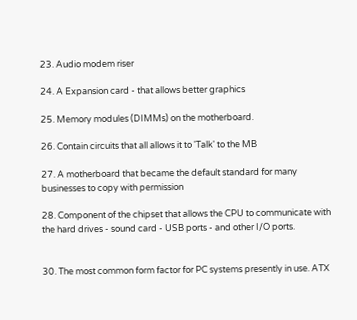23. Audio modem riser

24. A Expansion card - that allows better graphics

25. Memory modules (DIMMs) on the motherboard.

26. Contain circuits that all allows it to 'Talk' to the MB

27. A motherboard that became the default standard for many businesses to copy with permission

28. Component of the chipset that allows the CPU to communicate with the hard drives - sound card - USB ports - and other I/O ports.


30. The most common form factor for PC systems presently in use. ATX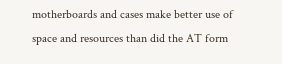motherboards and cases make better use of space and resources than did the AT form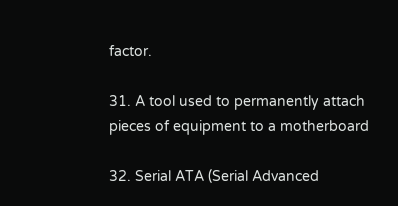factor.

31. A tool used to permanently attach pieces of equipment to a motherboard

32. Serial ATA (Serial Advanced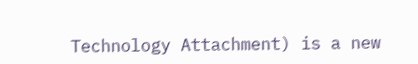Technology Attachment) is a new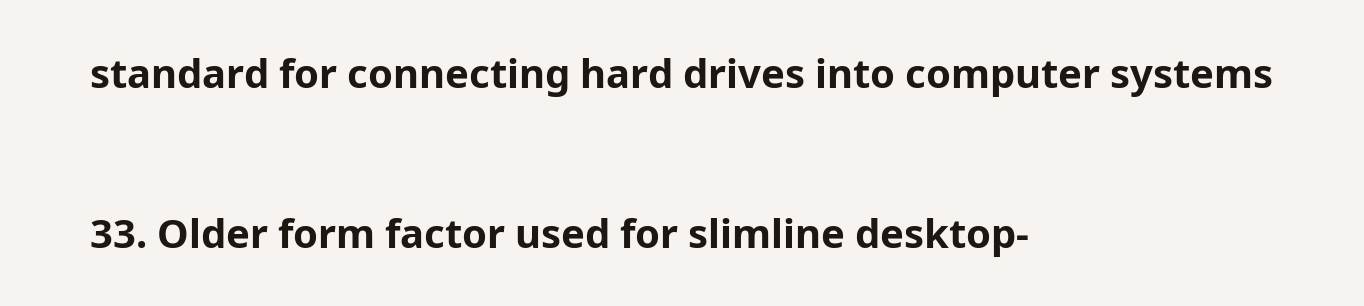standard for connecting hard drives into computer systems

33. Older form factor used for slimline desktop-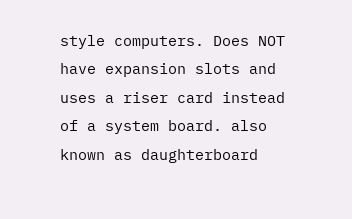style computers. Does NOT have expansion slots and uses a riser card instead of a system board. also known as daughterboard